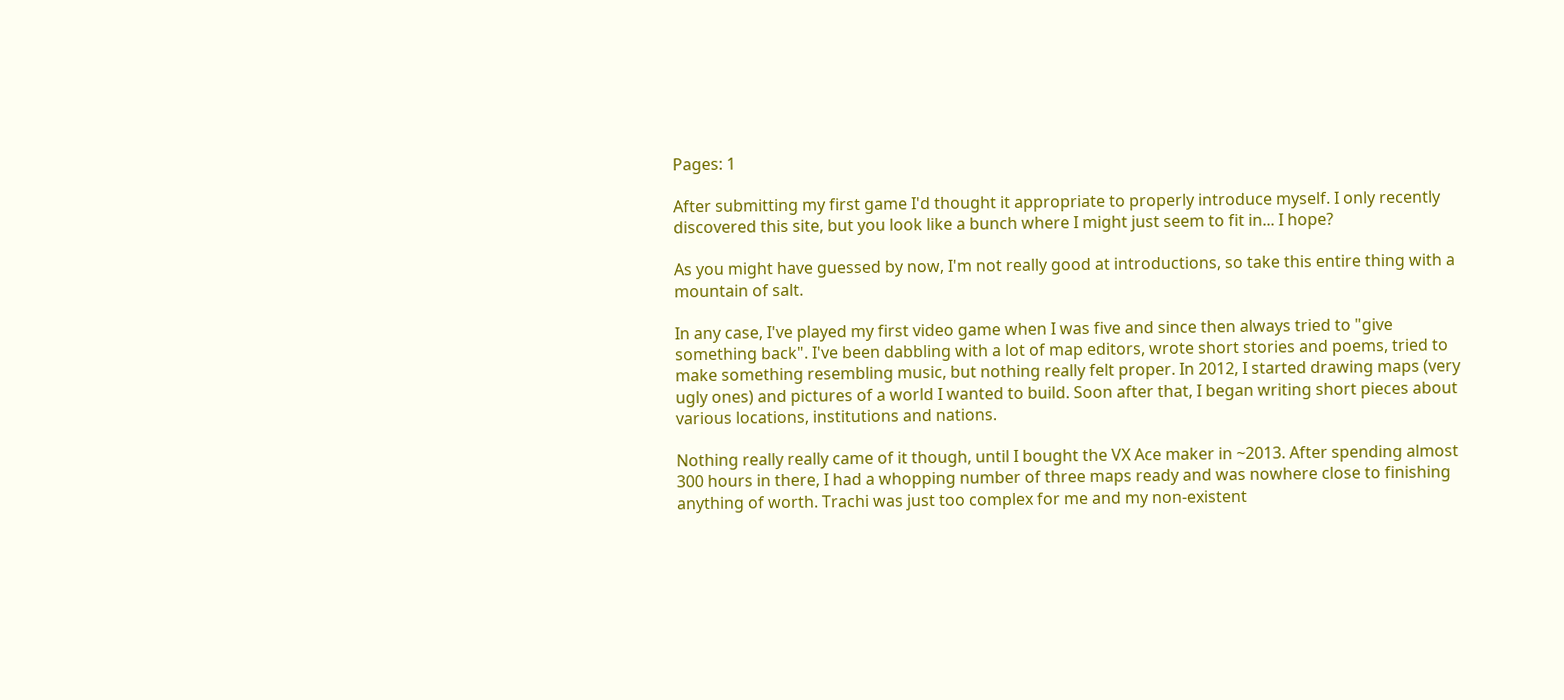Pages: 1

After submitting my first game I'd thought it appropriate to properly introduce myself. I only recently discovered this site, but you look like a bunch where I might just seem to fit in... I hope?

As you might have guessed by now, I'm not really good at introductions, so take this entire thing with a mountain of salt.

In any case, I've played my first video game when I was five and since then always tried to "give something back". I've been dabbling with a lot of map editors, wrote short stories and poems, tried to make something resembling music, but nothing really felt proper. In 2012, I started drawing maps (very ugly ones) and pictures of a world I wanted to build. Soon after that, I began writing short pieces about various locations, institutions and nations.

Nothing really really came of it though, until I bought the VX Ace maker in ~2013. After spending almost 300 hours in there, I had a whopping number of three maps ready and was nowhere close to finishing anything of worth. Trachi was just too complex for me and my non-existent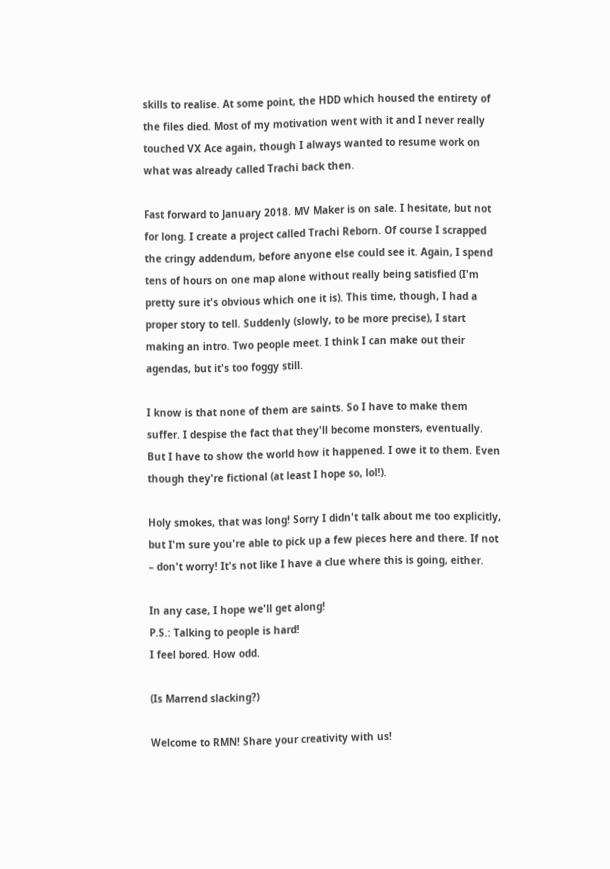skills to realise. At some point, the HDD which housed the entirety of the files died. Most of my motivation went with it and I never really touched VX Ace again, though I always wanted to resume work on what was already called Trachi back then.

Fast forward to January 2018. MV Maker is on sale. I hesitate, but not for long. I create a project called Trachi Reborn. Of course I scrapped the cringy addendum, before anyone else could see it. Again, I spend tens of hours on one map alone without really being satisfied (I'm pretty sure it's obvious which one it is). This time, though, I had a proper story to tell. Suddenly (slowly, to be more precise), I start making an intro. Two people meet. I think I can make out their agendas, but it's too foggy still.

I know is that none of them are saints. So I have to make them suffer. I despise the fact that they'll become monsters, eventually. But I have to show the world how it happened. I owe it to them. Even though they're fictional (at least I hope so, lol!).

Holy smokes, that was long! Sorry I didn't talk about me too explicitly, but I'm sure you're able to pick up a few pieces here and there. If not – don't worry! It's not like I have a clue where this is going, either.

In any case, I hope we'll get along!
P.S.: Talking to people is hard!
I feel bored. How odd.

(Is Marrend slacking?)

Welcome to RMN! Share your creativity with us!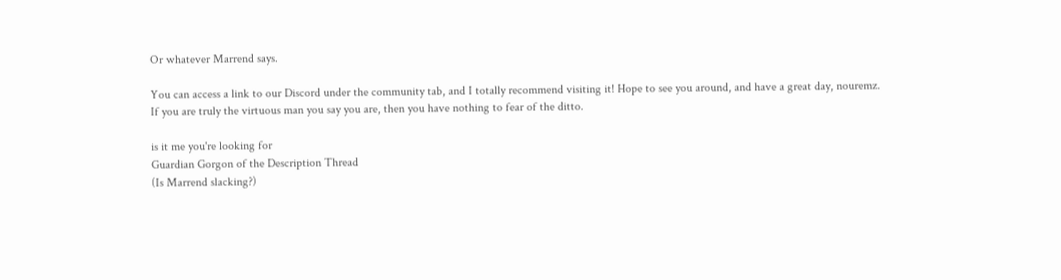Or whatever Marrend says.

You can access a link to our Discord under the community tab, and I totally recommend visiting it! Hope to see you around, and have a great day, nouremz.
If you are truly the virtuous man you say you are, then you have nothing to fear of the ditto.

is it me you're looking for
Guardian Gorgon of the Description Thread
(Is Marrend slacking?)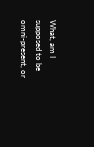What, am I supposed to be omni-present, or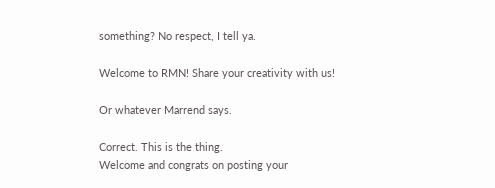something? No respect, I tell ya.

Welcome to RMN! Share your creativity with us!

Or whatever Marrend says.

Correct. This is the thing.
Welcome and congrats on posting your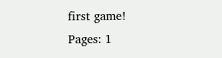first game!
Pages: 1